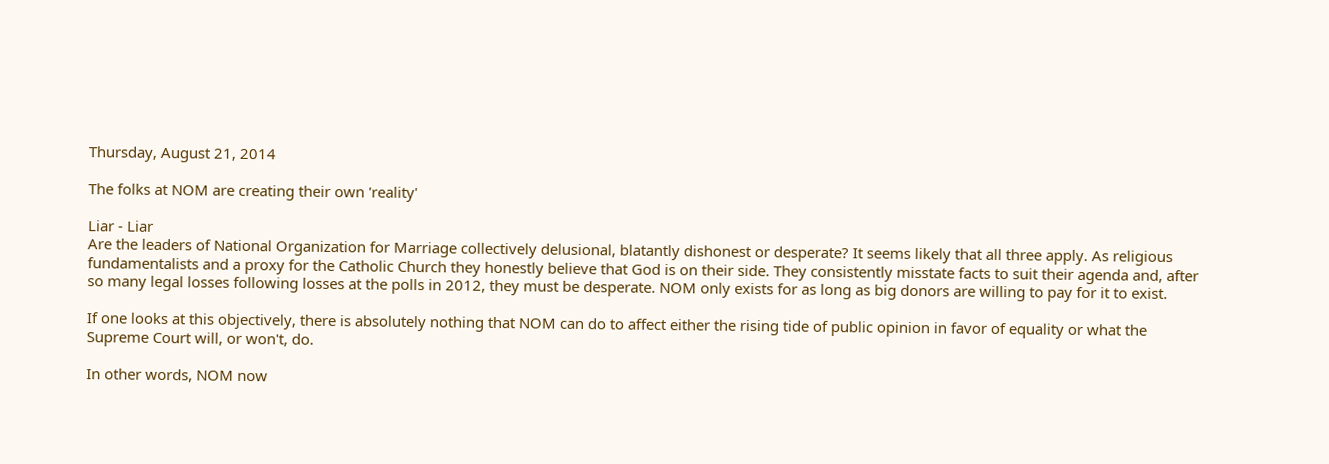Thursday, August 21, 2014

The folks at NOM are creating their own 'reality'

Liar - Liar
Are the leaders of National Organization for Marriage collectively delusional, blatantly dishonest or desperate? It seems likely that all three apply. As religious fundamentalists and a proxy for the Catholic Church they honestly believe that God is on their side. They consistently misstate facts to suit their agenda and, after so many legal losses following losses at the polls in 2012, they must be desperate. NOM only exists for as long as big donors are willing to pay for it to exist.

If one looks at this objectively, there is absolutely nothing that NOM can do to affect either the rising tide of public opinion in favor of equality or what the Supreme Court will, or won't, do.

In other words, NOM now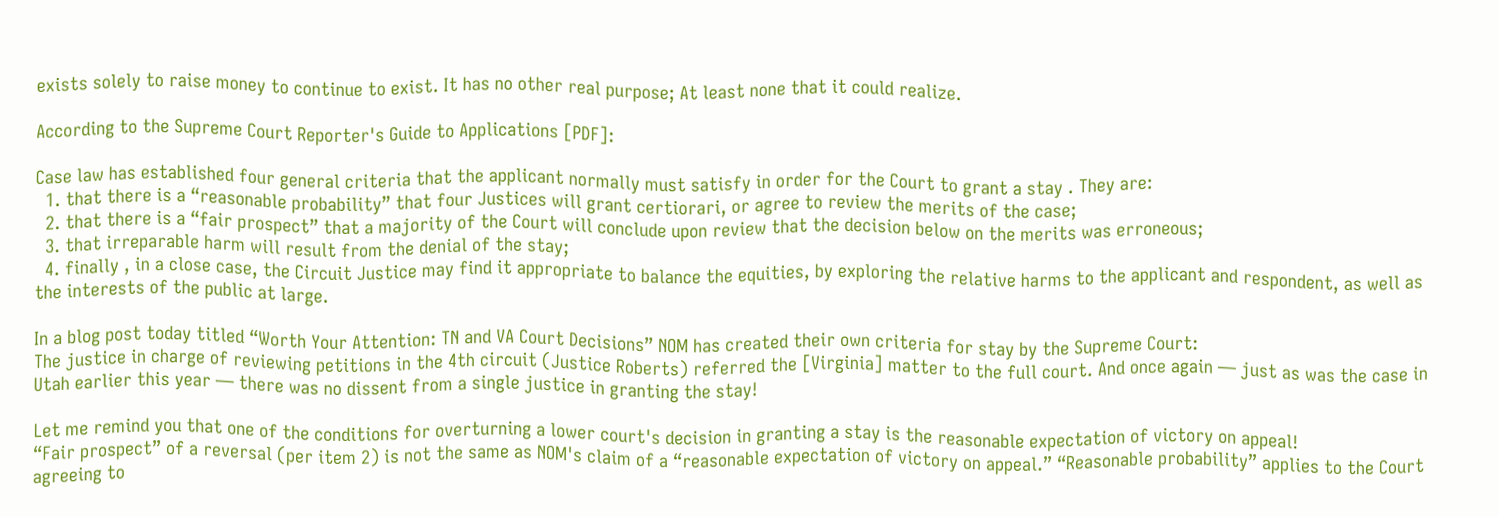exists solely to raise money to continue to exist. It has no other real purpose; At least none that it could realize.

According to the Supreme Court Reporter's Guide to Applications [PDF]:

Case law has established four general criteria that the applicant normally must satisfy in order for the Court to grant a stay . They are:
  1. that there is a “reasonable probability” that four Justices will grant certiorari, or agree to review the merits of the case;
  2. that there is a “fair prospect” that a majority of the Court will conclude upon review that the decision below on the merits was erroneous;
  3. that irreparable harm will result from the denial of the stay;
  4. finally , in a close case, the Circuit Justice may find it appropriate to balance the equities, by exploring the relative harms to the applicant and respondent, as well as the interests of the public at large.

In a blog post today titled “Worth Your Attention: TN and VA Court Decisions” NOM has created their own criteria for stay by the Supreme Court:
The justice in charge of reviewing petitions in the 4th circuit (Justice Roberts) referred the [Virginia] matter to the full court. And once again — just as was the case in Utah earlier this year — there was no dissent from a single justice in granting the stay!

Let me remind you that one of the conditions for overturning a lower court's decision in granting a stay is the reasonable expectation of victory on appeal!
“Fair prospect” of a reversal (per item 2) is not the same as NOM's claim of a “reasonable expectation of victory on appeal.” “Reasonable probability” applies to the Court agreeing to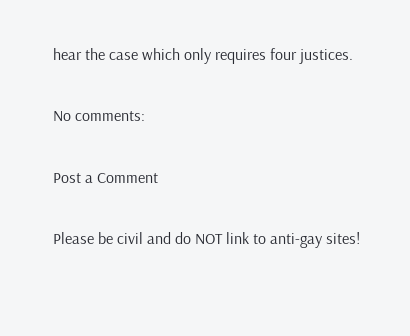hear the case which only requires four justices.

No comments:

Post a Comment

Please be civil and do NOT link to anti-gay sites!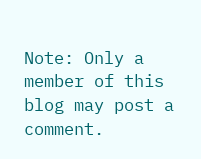Note: Only a member of this blog may post a comment.